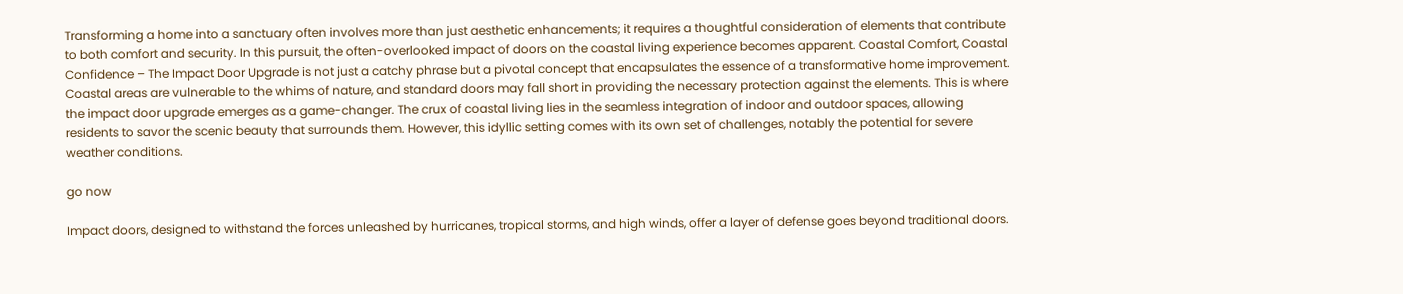Transforming a home into a sanctuary often involves more than just aesthetic enhancements; it requires a thoughtful consideration of elements that contribute to both comfort and security. In this pursuit, the often-overlooked impact of doors on the coastal living experience becomes apparent. Coastal Comfort, Coastal Confidence – The Impact Door Upgrade is not just a catchy phrase but a pivotal concept that encapsulates the essence of a transformative home improvement. Coastal areas are vulnerable to the whims of nature, and standard doors may fall short in providing the necessary protection against the elements. This is where the impact door upgrade emerges as a game-changer. The crux of coastal living lies in the seamless integration of indoor and outdoor spaces, allowing residents to savor the scenic beauty that surrounds them. However, this idyllic setting comes with its own set of challenges, notably the potential for severe weather conditions.

go now

Impact doors, designed to withstand the forces unleashed by hurricanes, tropical storms, and high winds, offer a layer of defense goes beyond traditional doors.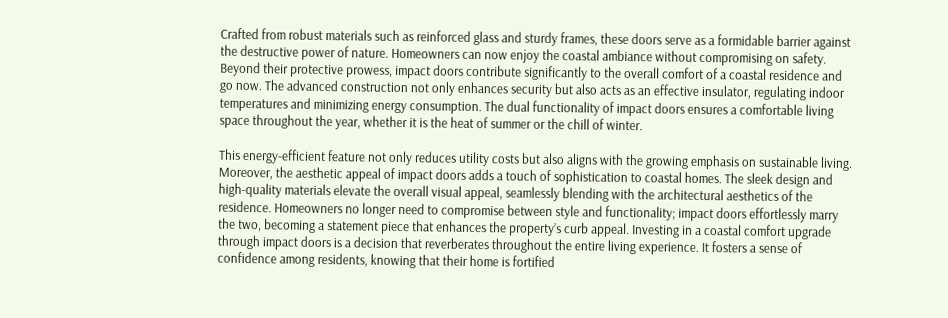Crafted from robust materials such as reinforced glass and sturdy frames, these doors serve as a formidable barrier against the destructive power of nature. Homeowners can now enjoy the coastal ambiance without compromising on safety. Beyond their protective prowess, impact doors contribute significantly to the overall comfort of a coastal residence and go now. The advanced construction not only enhances security but also acts as an effective insulator, regulating indoor temperatures and minimizing energy consumption. The dual functionality of impact doors ensures a comfortable living space throughout the year, whether it is the heat of summer or the chill of winter.

This energy-efficient feature not only reduces utility costs but also aligns with the growing emphasis on sustainable living. Moreover, the aesthetic appeal of impact doors adds a touch of sophistication to coastal homes. The sleek design and high-quality materials elevate the overall visual appeal, seamlessly blending with the architectural aesthetics of the residence. Homeowners no longer need to compromise between style and functionality; impact doors effortlessly marry the two, becoming a statement piece that enhances the property’s curb appeal. Investing in a coastal comfort upgrade through impact doors is a decision that reverberates throughout the entire living experience. It fosters a sense of confidence among residents, knowing that their home is fortified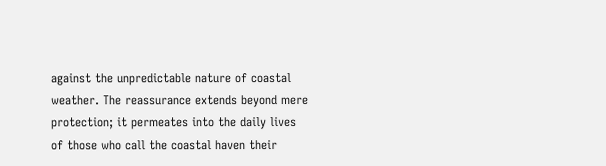against the unpredictable nature of coastal weather. The reassurance extends beyond mere protection; it permeates into the daily lives of those who call the coastal haven their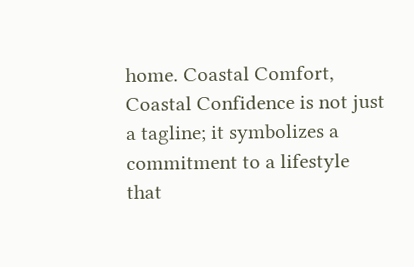home. Coastal Comfort, Coastal Confidence is not just a tagline; it symbolizes a commitment to a lifestyle that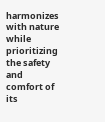harmonizes with nature while prioritizing the safety and comfort of its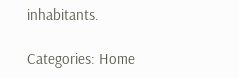inhabitants.

Categories: Home